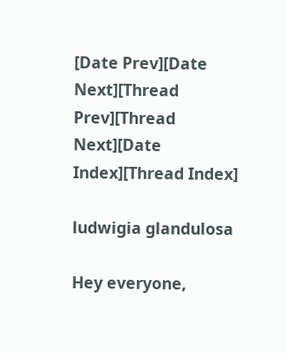[Date Prev][Date Next][Thread Prev][Thread Next][Date Index][Thread Index]

ludwigia glandulosa

Hey everyone,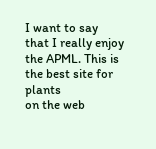I want to say that I really enjoy the APML. This is the best site for plants
on the web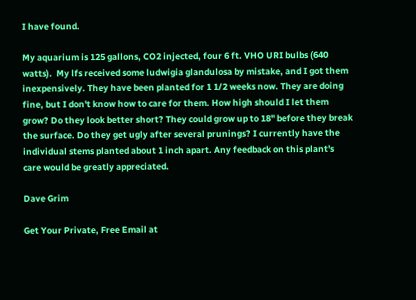I have found.

My aquarium is 125 gallons, CO2 injected, four 6 ft. VHO URI bulbs (640
watts).  My lfs received some ludwigia glandulosa by mistake, and I got them
inexpensively. They have been planted for 1 1/2 weeks now. They are doing
fine, but I don't know how to care for them. How high should I let them
grow? Do they look better short? They could grow up to 18" before they break
the surface. Do they get ugly after several prunings? I currently have the
individual stems planted about 1 inch apart. Any feedback on this plant's
care would be greatly appreciated.

Dave Grim

Get Your Private, Free Email at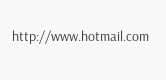http://www.hotmail.com